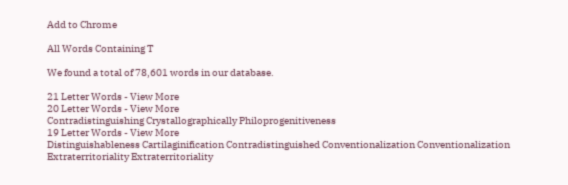Add to Chrome

All Words Containing T

We found a total of 78,601 words in our database.

21 Letter Words - View More
20 Letter Words - View More
Contradistinguishing Crystallographically Philoprogenitiveness
19 Letter Words - View More
Distinguishableness Cartilaginification Contradistinguished Conventionalization Conventionalization Extraterritoriality Extraterritoriality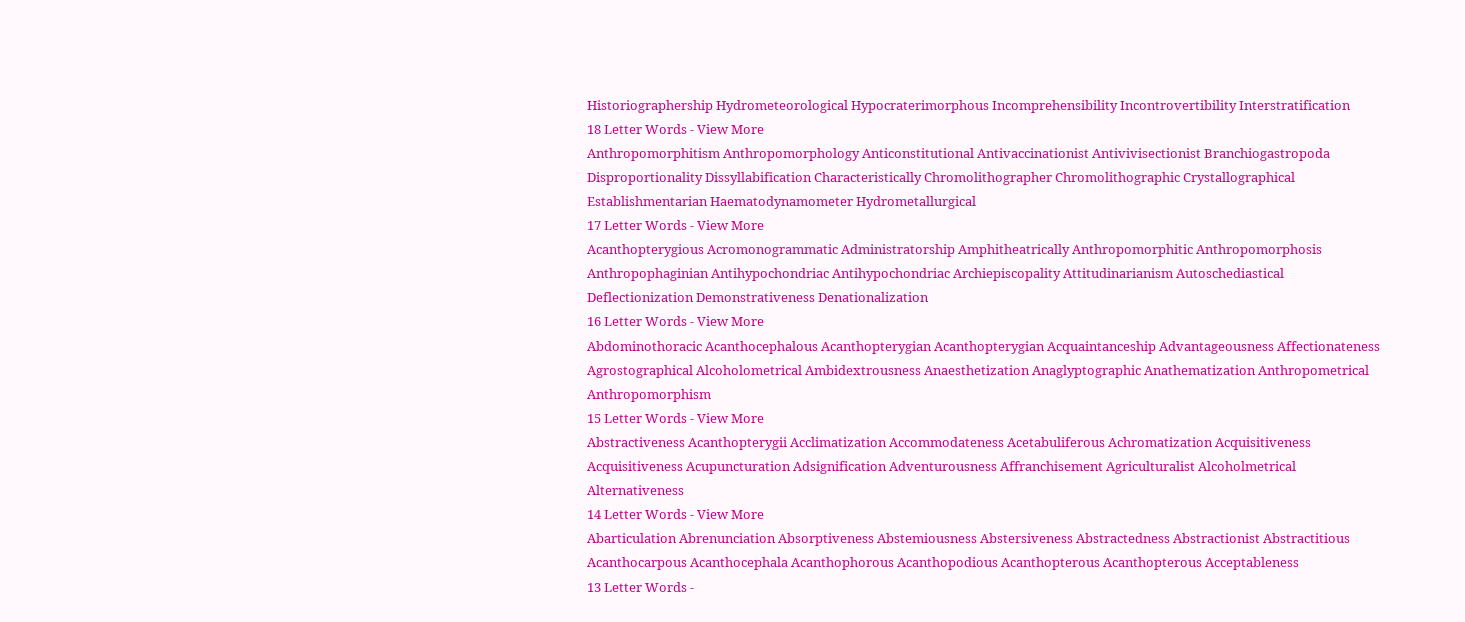Historiographership Hydrometeorological Hypocraterimorphous Incomprehensibility Incontrovertibility Interstratification
18 Letter Words - View More
Anthropomorphitism Anthropomorphology Anticonstitutional Antivaccinationist Antivivisectionist Branchiogastropoda Disproportionality Dissyllabification Characteristically Chromolithographer Chromolithographic Crystallographical Establishmentarian Haematodynamometer Hydrometallurgical
17 Letter Words - View More
Acanthopterygious Acromonogrammatic Administratorship Amphitheatrically Anthropomorphitic Anthropomorphosis Anthropophaginian Antihypochondriac Antihypochondriac Archiepiscopality Attitudinarianism Autoschediastical Deflectionization Demonstrativeness Denationalization
16 Letter Words - View More
Abdominothoracic Acanthocephalous Acanthopterygian Acanthopterygian Acquaintanceship Advantageousness Affectionateness Agrostographical Alcoholometrical Ambidextrousness Anaesthetization Anaglyptographic Anathematization Anthropometrical Anthropomorphism
15 Letter Words - View More
Abstractiveness Acanthopterygii Acclimatization Accommodateness Acetabuliferous Achromatization Acquisitiveness Acquisitiveness Acupuncturation Adsignification Adventurousness Affranchisement Agriculturalist Alcoholmetrical Alternativeness
14 Letter Words - View More
Abarticulation Abrenunciation Absorptiveness Abstemiousness Abstersiveness Abstractedness Abstractionist Abstractitious Acanthocarpous Acanthocephala Acanthophorous Acanthopodious Acanthopterous Acanthopterous Acceptableness
13 Letter Words -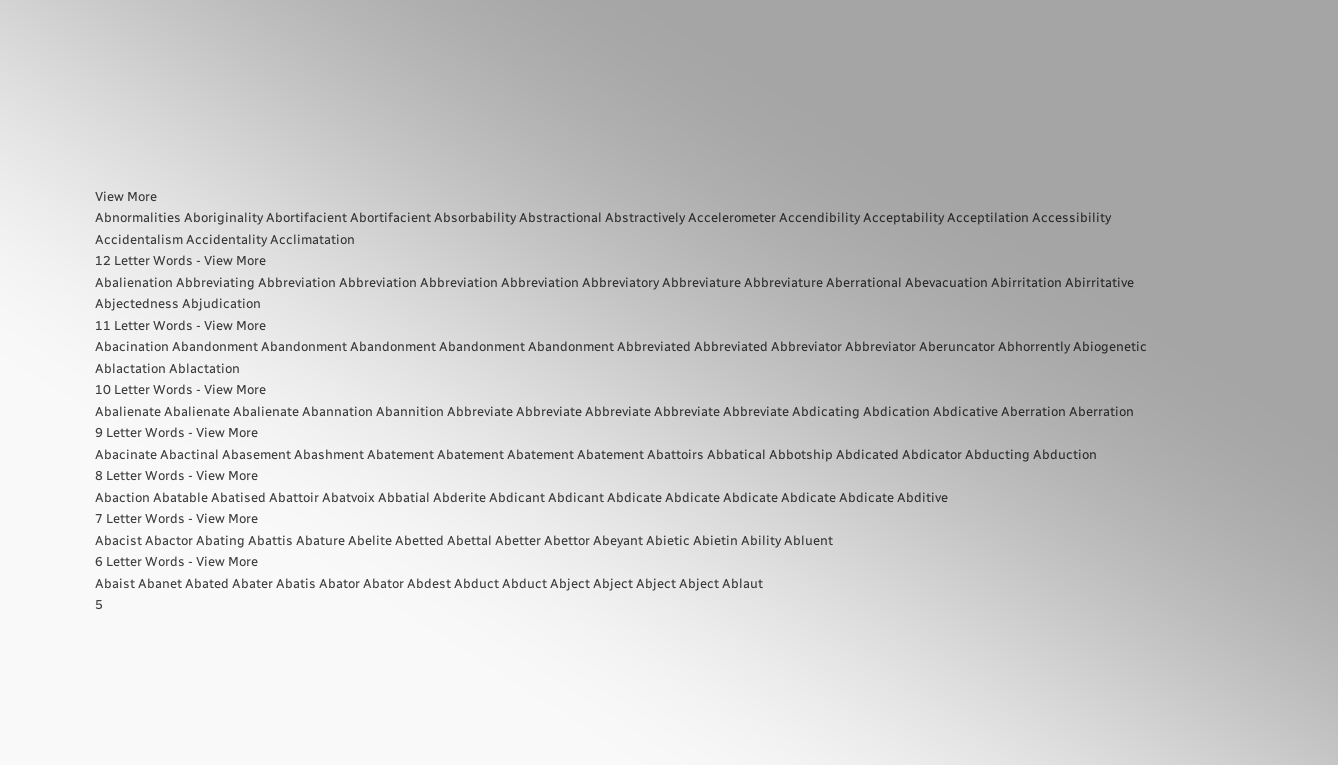View More
Abnormalities Aboriginality Abortifacient Abortifacient Absorbability Abstractional Abstractively Accelerometer Accendibility Acceptability Acceptilation Accessibility Accidentalism Accidentality Acclimatation
12 Letter Words - View More
Abalienation Abbreviating Abbreviation Abbreviation Abbreviation Abbreviation Abbreviatory Abbreviature Abbreviature Aberrational Abevacuation Abirritation Abirritative Abjectedness Abjudication
11 Letter Words - View More
Abacination Abandonment Abandonment Abandonment Abandonment Abandonment Abbreviated Abbreviated Abbreviator Abbreviator Aberuncator Abhorrently Abiogenetic Ablactation Ablactation
10 Letter Words - View More
Abalienate Abalienate Abalienate Abannation Abannition Abbreviate Abbreviate Abbreviate Abbreviate Abbreviate Abdicating Abdication Abdicative Aberration Aberration
9 Letter Words - View More
Abacinate Abactinal Abasement Abashment Abatement Abatement Abatement Abatement Abattoirs Abbatical Abbotship Abdicated Abdicator Abducting Abduction
8 Letter Words - View More
Abaction Abatable Abatised Abattoir Abatvoix Abbatial Abderite Abdicant Abdicant Abdicate Abdicate Abdicate Abdicate Abdicate Abditive
7 Letter Words - View More
Abacist Abactor Abating Abattis Abature Abelite Abetted Abettal Abetter Abettor Abeyant Abietic Abietin Ability Abluent
6 Letter Words - View More
Abaist Abanet Abated Abater Abatis Abator Abator Abdest Abduct Abduct Abject Abject Abject Abject Ablaut
5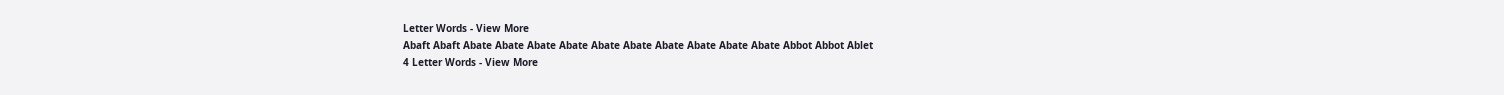Letter Words - View More
Abaft Abaft Abate Abate Abate Abate Abate Abate Abate Abate Abate Abate Abbot Abbot Ablet
4 Letter Words - View More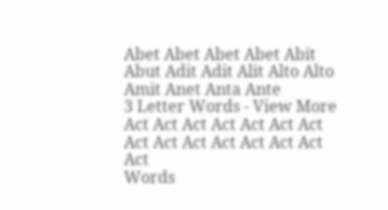Abet Abet Abet Abet Abit Abut Adit Adit Alit Alto Alto Amit Anet Anta Ante
3 Letter Words - View More
Act Act Act Act Act Act Act Act Act Act Act Act Act Act Act
Words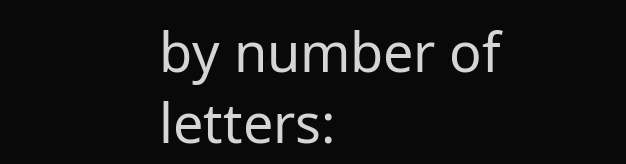by number of letters: